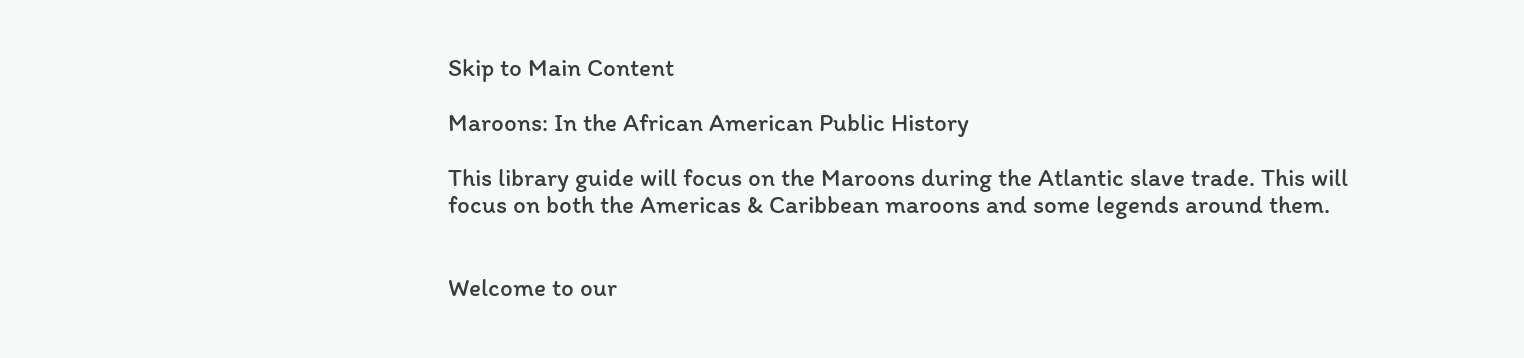Skip to Main Content

Maroons: In the African American Public History

This library guide will focus on the Maroons during the Atlantic slave trade. This will focus on both the Americas & Caribbean maroons and some legends around them.


Welcome to our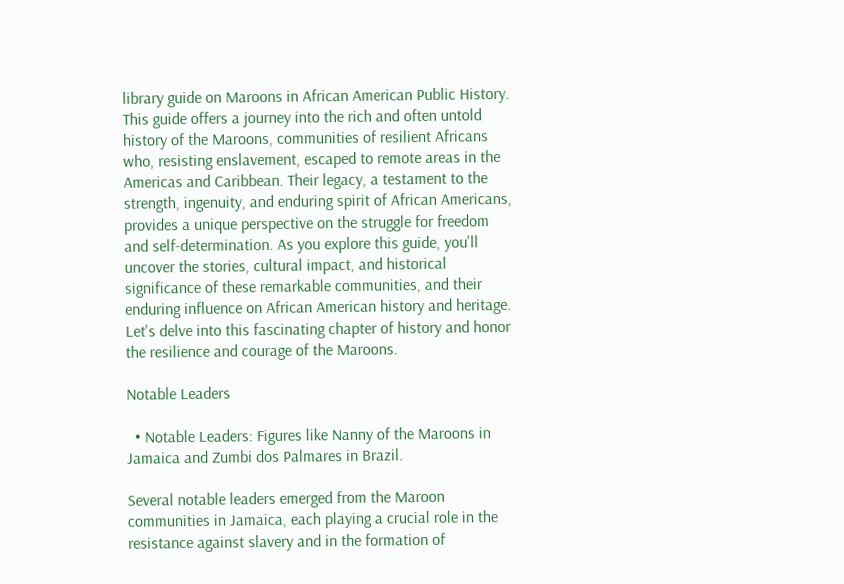library guide on Maroons in African American Public History. This guide offers a journey into the rich and often untold history of the Maroons, communities of resilient Africans who, resisting enslavement, escaped to remote areas in the Americas and Caribbean. Their legacy, a testament to the strength, ingenuity, and enduring spirit of African Americans, provides a unique perspective on the struggle for freedom and self-determination. As you explore this guide, you'll uncover the stories, cultural impact, and historical significance of these remarkable communities, and their enduring influence on African American history and heritage. Let's delve into this fascinating chapter of history and honor the resilience and courage of the Maroons.

Notable Leaders

  • Notable Leaders: Figures like Nanny of the Maroons in Jamaica and Zumbi dos Palmares in Brazil.

Several notable leaders emerged from the Maroon communities in Jamaica, each playing a crucial role in the resistance against slavery and in the formation of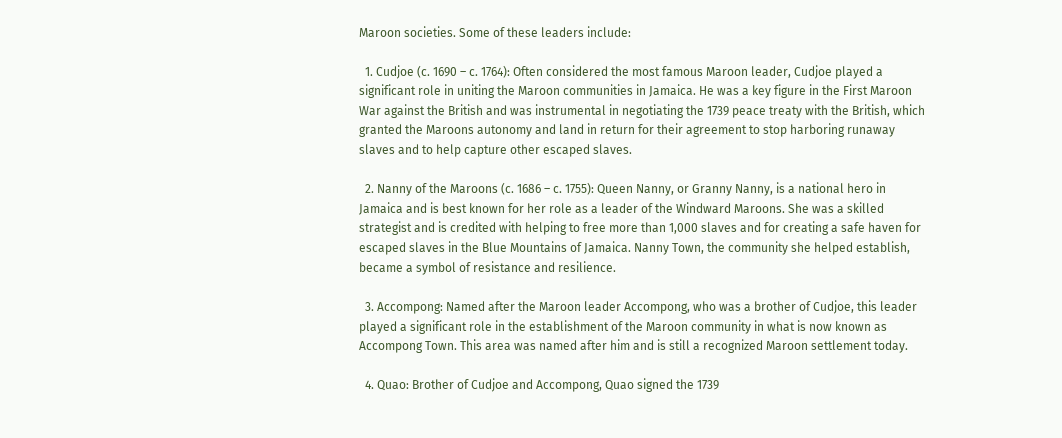Maroon societies. Some of these leaders include:

  1. Cudjoe (c. 1690 – c. 1764): Often considered the most famous Maroon leader, Cudjoe played a significant role in uniting the Maroon communities in Jamaica. He was a key figure in the First Maroon War against the British and was instrumental in negotiating the 1739 peace treaty with the British, which granted the Maroons autonomy and land in return for their agreement to stop harboring runaway slaves and to help capture other escaped slaves.

  2. Nanny of the Maroons (c. 1686 – c. 1755): Queen Nanny, or Granny Nanny, is a national hero in Jamaica and is best known for her role as a leader of the Windward Maroons. She was a skilled strategist and is credited with helping to free more than 1,000 slaves and for creating a safe haven for escaped slaves in the Blue Mountains of Jamaica. Nanny Town, the community she helped establish, became a symbol of resistance and resilience.

  3. Accompong: Named after the Maroon leader Accompong, who was a brother of Cudjoe, this leader played a significant role in the establishment of the Maroon community in what is now known as Accompong Town. This area was named after him and is still a recognized Maroon settlement today.

  4. Quao: Brother of Cudjoe and Accompong, Quao signed the 1739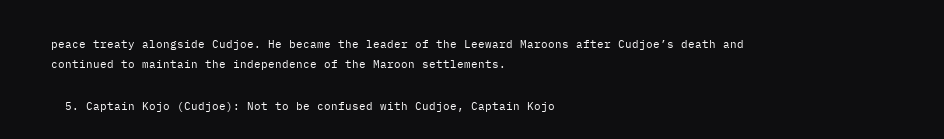peace treaty alongside Cudjoe. He became the leader of the Leeward Maroons after Cudjoe’s death and continued to maintain the independence of the Maroon settlements.

  5. Captain Kojo (Cudjoe): Not to be confused with Cudjoe, Captain Kojo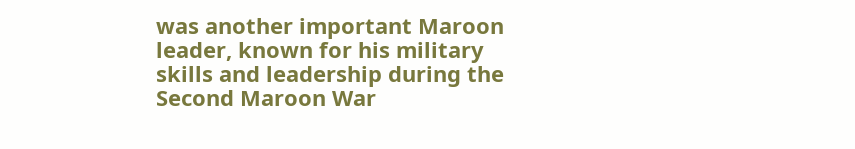was another important Maroon leader, known for his military skills and leadership during the Second Maroon War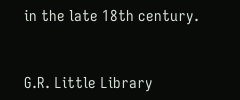in the late 18th century.


G.R. Little Library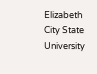Elizabeth City State University